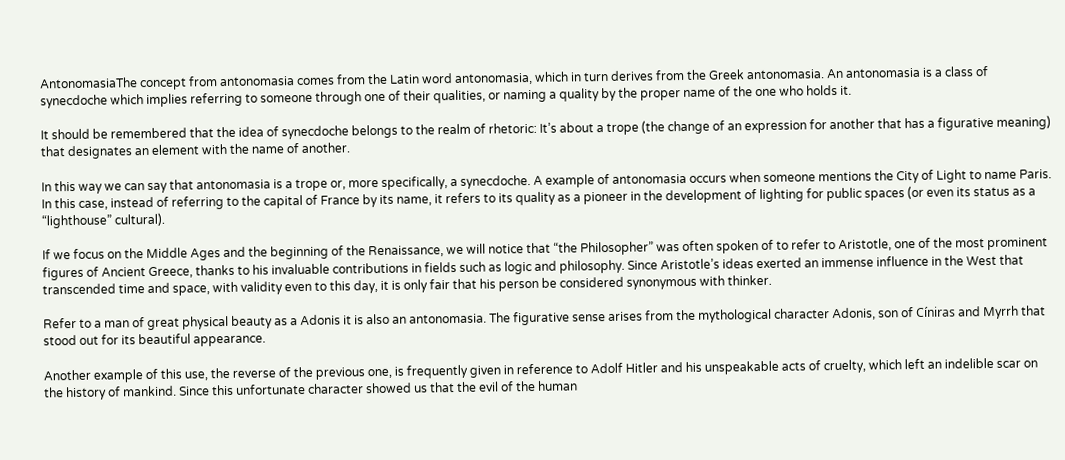AntonomasiaThe concept from antonomasia comes from the Latin word antonomasia, which in turn derives from the Greek antonomasia. An antonomasia is a class of synecdoche which implies referring to someone through one of their qualities, or naming a quality by the proper name of the one who holds it.

It should be remembered that the idea of synecdoche belongs to the realm of rhetoric: It’s about a trope (the change of an expression for another that has a figurative meaning) that designates an element with the name of another.

In this way we can say that antonomasia is a trope or, more specifically, a synecdoche. A example of antonomasia occurs when someone mentions the City of Light to name Paris. In this case, instead of referring to the capital of France by its name, it refers to its quality as a pioneer in the development of lighting for public spaces (or even its status as a “lighthouse” cultural).

If we focus on the Middle Ages and the beginning of the Renaissance, we will notice that “the Philosopher” was often spoken of to refer to Aristotle, one of the most prominent figures of Ancient Greece, thanks to his invaluable contributions in fields such as logic and philosophy. Since Aristotle’s ideas exerted an immense influence in the West that transcended time and space, with validity even to this day, it is only fair that his person be considered synonymous with thinker.

Refer to a man of great physical beauty as a Adonis it is also an antonomasia. The figurative sense arises from the mythological character Adonis, son of Cíniras and Myrrh that stood out for its beautiful appearance.

Another example of this use, the reverse of the previous one, is frequently given in reference to Adolf Hitler and his unspeakable acts of cruelty, which left an indelible scar on the history of mankind. Since this unfortunate character showed us that the evil of the human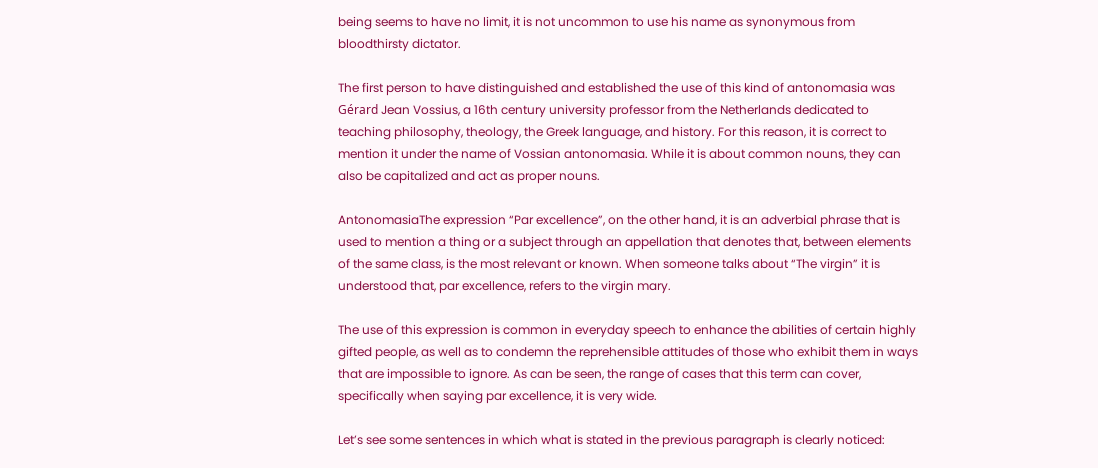being seems to have no limit, it is not uncommon to use his name as synonymous from bloodthirsty dictator.

The first person to have distinguished and established the use of this kind of antonomasia was Gérard Jean Vossius, a 16th century university professor from the Netherlands dedicated to teaching philosophy, theology, the Greek language, and history. For this reason, it is correct to mention it under the name of Vossian antonomasia. While it is about common nouns, they can also be capitalized and act as proper nouns.

AntonomasiaThe expression “Par excellence”, on the other hand, it is an adverbial phrase that is used to mention a thing or a subject through an appellation that denotes that, between elements of the same class, is the most relevant or known. When someone talks about “The virgin” it is understood that, par excellence, refers to the virgin mary.

The use of this expression is common in everyday speech to enhance the abilities of certain highly gifted people, as well as to condemn the reprehensible attitudes of those who exhibit them in ways that are impossible to ignore. As can be seen, the range of cases that this term can cover, specifically when saying par excellence, it is very wide.

Let’s see some sentences in which what is stated in the previous paragraph is clearly noticed: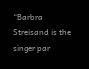“Barbra Streisand is the singer par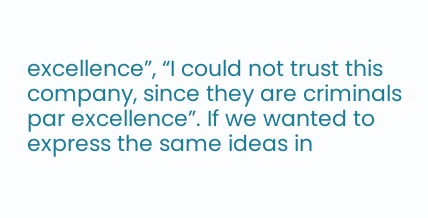excellence”, “I could not trust this company, since they are criminals par excellence”. If we wanted to express the same ideas in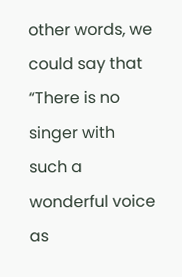other words, we could say that “There is no singer with such a wonderful voice as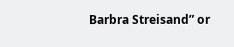Barbra Streisand” or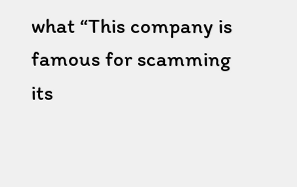what “This company is famous for scamming its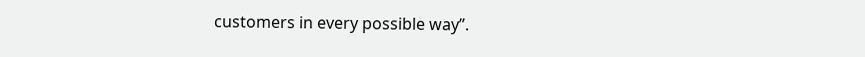customers in every possible way”.